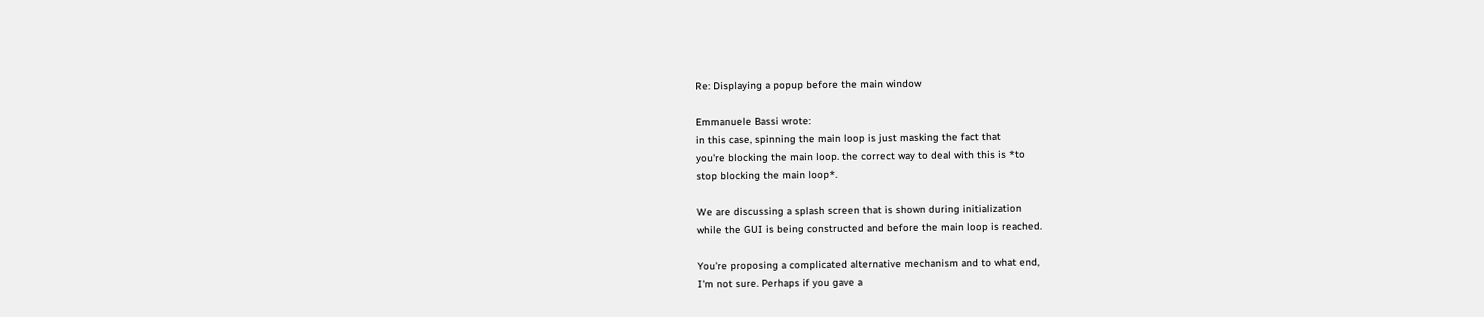Re: Displaying a popup before the main window

Emmanuele Bassi wrote:
in this case, spinning the main loop is just masking the fact that
you're blocking the main loop. the correct way to deal with this is *to
stop blocking the main loop*.

We are discussing a splash screen that is shown during initialization
while the GUI is being constructed and before the main loop is reached.

You're proposing a complicated alternative mechanism and to what end,
I'm not sure. Perhaps if you gave a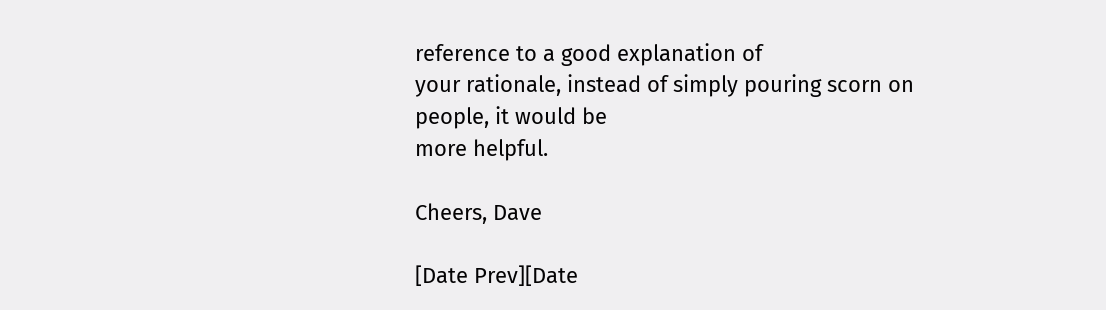reference to a good explanation of
your rationale, instead of simply pouring scorn on people, it would be
more helpful.

Cheers, Dave

[Date Prev][Date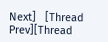Next]   [Thread Prev][Thread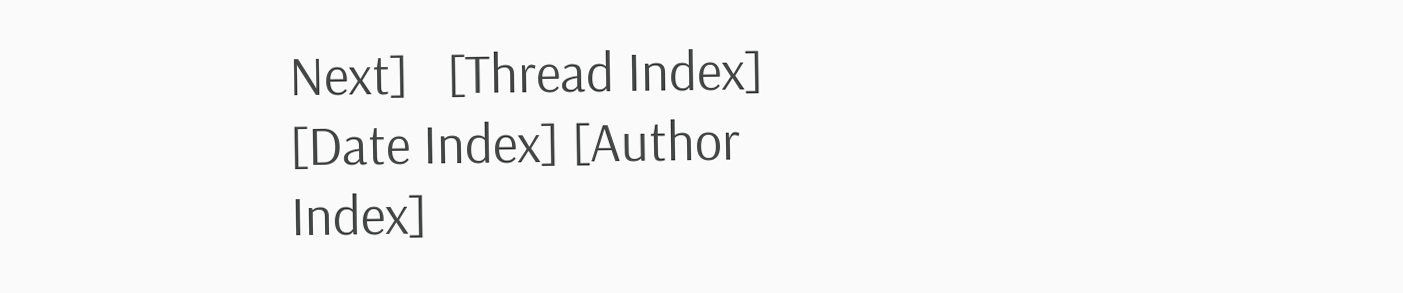Next]   [Thread Index] [Date Index] [Author Index]